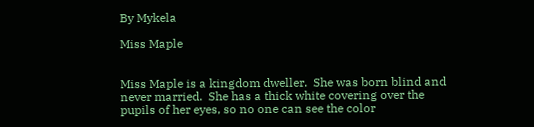By Mykela

Miss Maple


Miss Maple is a kingdom dweller.  She was born blind and never married.  She has a thick white covering over the pupils of her eyes, so no one can see the color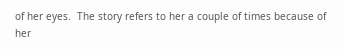of her eyes.  The story refers to her a couple of times because of her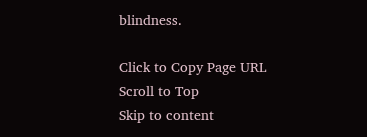blindness.

Click to Copy Page URL
Scroll to Top
Skip to content